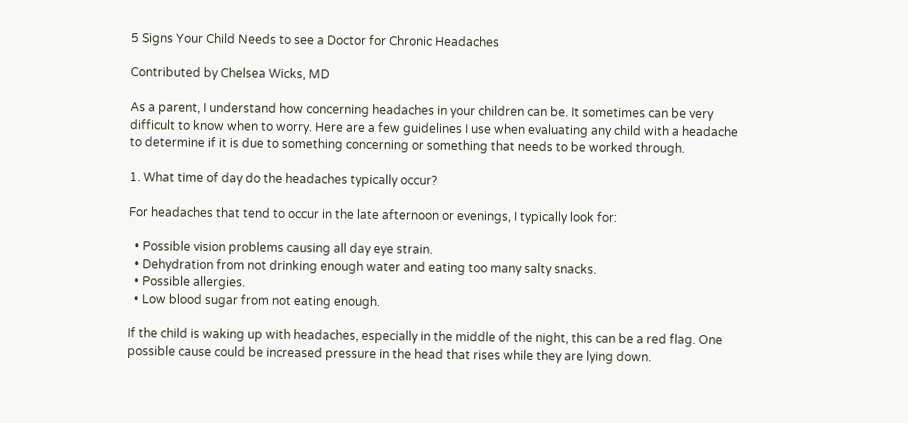5 Signs Your Child Needs to see a Doctor for Chronic Headaches

Contributed by Chelsea Wicks, MD

As a parent, I understand how concerning headaches in your children can be. It sometimes can be very difficult to know when to worry. Here are a few guidelines I use when evaluating any child with a headache to determine if it is due to something concerning or something that needs to be worked through.

1. What time of day do the headaches typically occur?

For headaches that tend to occur in the late afternoon or evenings, I typically look for:

  • Possible vision problems causing all day eye strain.
  • Dehydration from not drinking enough water and eating too many salty snacks.
  • Possible allergies.
  • Low blood sugar from not eating enough.

If the child is waking up with headaches, especially in the middle of the night, this can be a red flag. One possible cause could be increased pressure in the head that rises while they are lying down.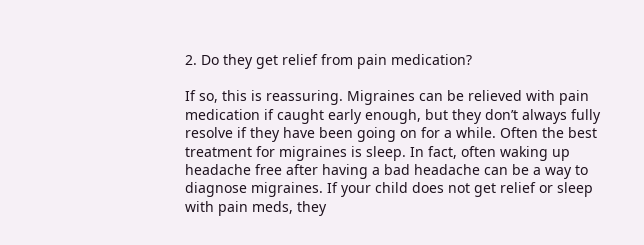2. Do they get relief from pain medication?

If so, this is reassuring. Migraines can be relieved with pain medication if caught early enough, but they don’t always fully resolve if they have been going on for a while. Often the best treatment for migraines is sleep. In fact, often waking up headache free after having a bad headache can be a way to diagnose migraines. If your child does not get relief or sleep with pain meds, they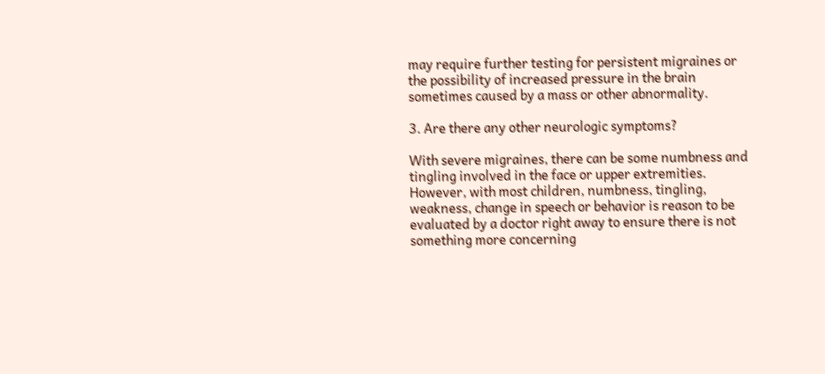may require further testing for persistent migraines or the possibility of increased pressure in the brain sometimes caused by a mass or other abnormality.

3. Are there any other neurologic symptoms?

With severe migraines, there can be some numbness and tingling involved in the face or upper extremities. However, with most children, numbness, tingling, weakness, change in speech or behavior is reason to be evaluated by a doctor right away to ensure there is not something more concerning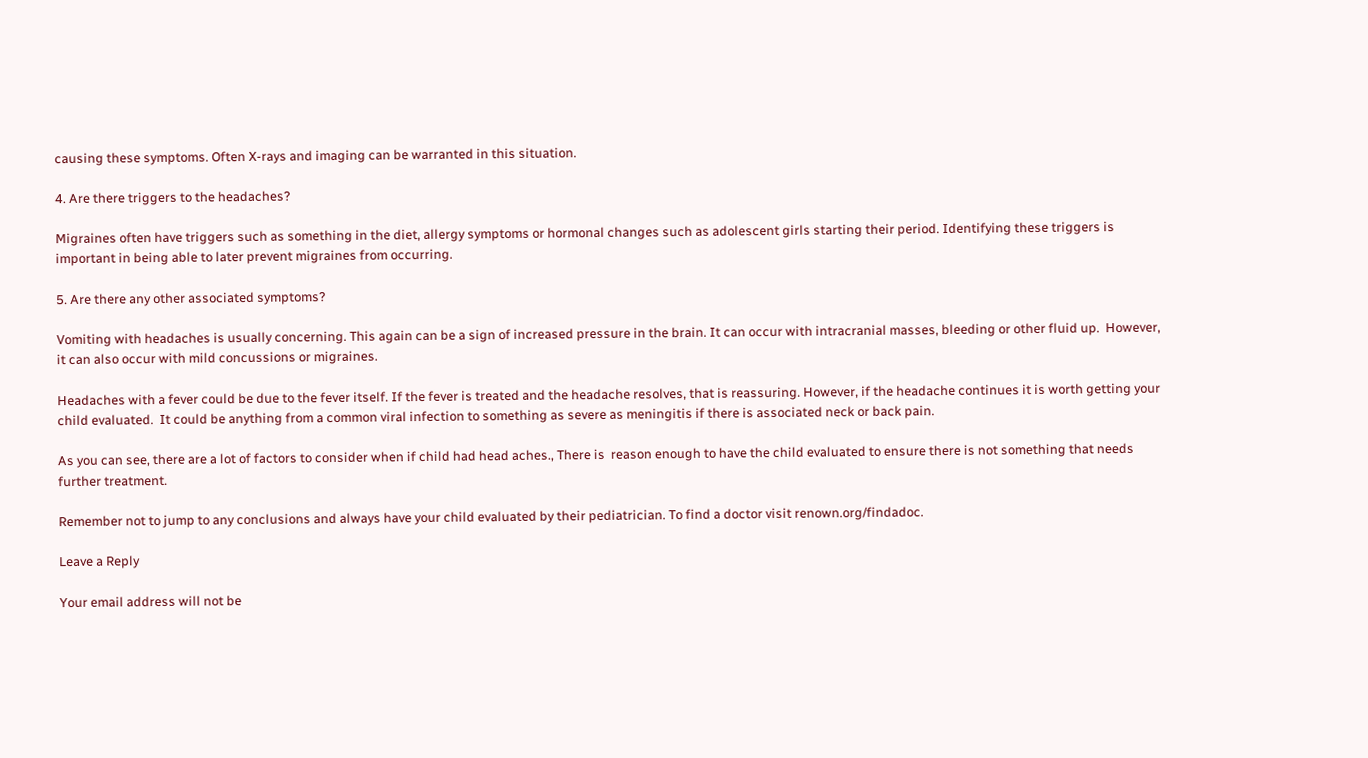causing these symptoms. Often X-rays and imaging can be warranted in this situation.

4. Are there triggers to the headaches?

Migraines often have triggers such as something in the diet, allergy symptoms or hormonal changes such as adolescent girls starting their period. Identifying these triggers is important in being able to later prevent migraines from occurring.

5. Are there any other associated symptoms?

Vomiting with headaches is usually concerning. This again can be a sign of increased pressure in the brain. It can occur with intracranial masses, bleeding or other fluid up.  However, it can also occur with mild concussions or migraines.

Headaches with a fever could be due to the fever itself. If the fever is treated and the headache resolves, that is reassuring. However, if the headache continues it is worth getting your child evaluated.  It could be anything from a common viral infection to something as severe as meningitis if there is associated neck or back pain.

As you can see, there are a lot of factors to consider when if child had head aches., There is  reason enough to have the child evaluated to ensure there is not something that needs further treatment.

Remember not to jump to any conclusions and always have your child evaluated by their pediatrician. To find a doctor visit renown.org/findadoc.

Leave a Reply

Your email address will not be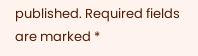published. Required fields are marked *